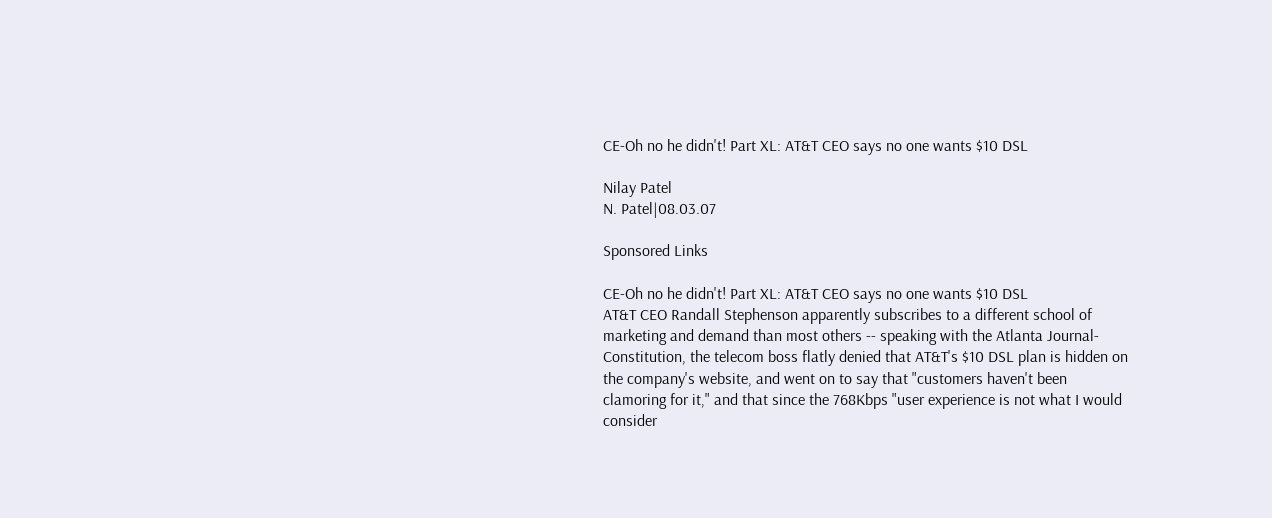CE-Oh no he didn't! Part XL: AT&T CEO says no one wants $10 DSL

Nilay Patel
N. Patel|08.03.07

Sponsored Links

CE-Oh no he didn't! Part XL: AT&T CEO says no one wants $10 DSL
AT&T CEO Randall Stephenson apparently subscribes to a different school of marketing and demand than most others -- speaking with the Atlanta Journal-Constitution, the telecom boss flatly denied that AT&T's $10 DSL plan is hidden on the company's website, and went on to say that "customers haven't been clamoring for it," and that since the 768Kbps "user experience is not what I would consider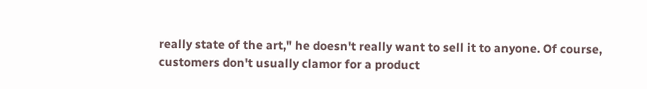really state of the art," he doesn't really want to sell it to anyone. Of course, customers don't usually clamor for a product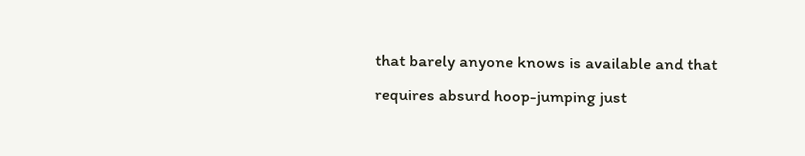that barely anyone knows is available and that requires absurd hoop-jumping just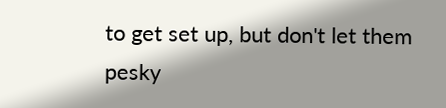to get set up, but don't let them pesky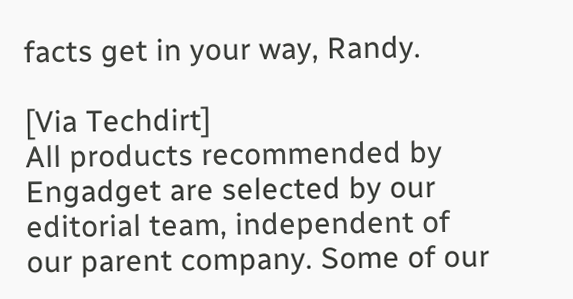facts get in your way, Randy.

[Via Techdirt]
All products recommended by Engadget are selected by our editorial team, independent of our parent company. Some of our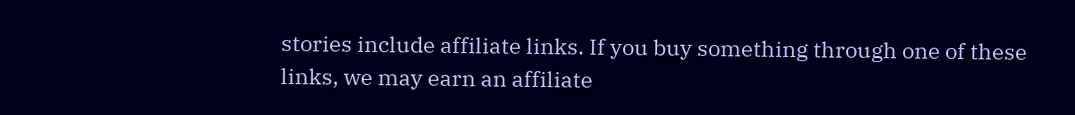stories include affiliate links. If you buy something through one of these links, we may earn an affiliate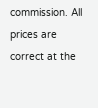commission. All prices are correct at the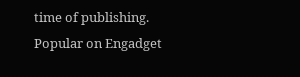time of publishing.
Popular on Engadget